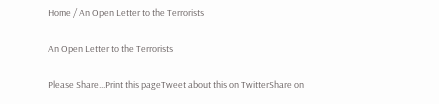Home / An Open Letter to the Terrorists

An Open Letter to the Terrorists

Please Share...Print this pageTweet about this on TwitterShare on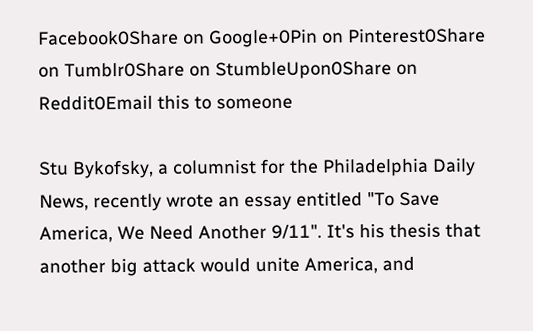Facebook0Share on Google+0Pin on Pinterest0Share on Tumblr0Share on StumbleUpon0Share on Reddit0Email this to someone

Stu Bykofsky, a columnist for the Philadelphia Daily News, recently wrote an essay entitled "To Save America, We Need Another 9/11". It's his thesis that another big attack would unite America, and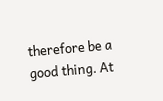therefore be a good thing. At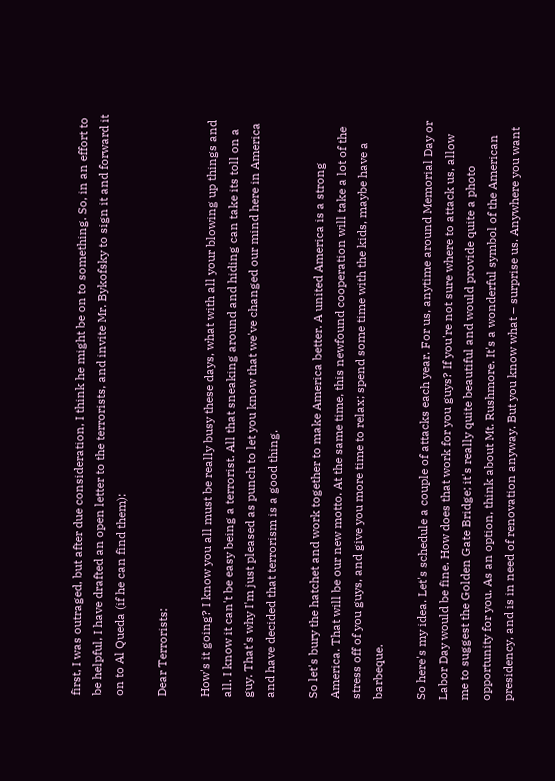first, I was outraged, but after due consideration, I think he might be on to something. So, in an effort to be helpful, I have drafted an open letter to the terrorists, and invite Mr. Bykofsky to sign it and forward it on to Al Queda (if he can find them):

Dear Terrorists:

How's it going? I know you all must be really busy these days, what with all your blowing up things and all. I know it can't be easy being a terrorist. All that sneaking around and hiding can take its toll on a guy. That's why I'm just pleased as punch to let you know that we've changed our mind here in America and have decided that terrorism is a good thing.

So let's bury the hatchet and work together to make America better. A united America is a strong America. That will be our new motto. At the same time, this newfound cooperation will take a lot of the stress off of you guys, and give you more time to relax; spend some time with the kids, maybe have a barbeque.

So here's my idea. Let's schedule a couple of attacks each year. For us, anytime around Memorial Day or Labor Day would be fine. How does that work for you guys? If you're not sure where to attack us, allow me to suggest the Golden Gate Bridge; it's really quite beautiful and would provide quite a photo opportunity for you. As an option, think about Mt. Rushmore. It's a wonderful symbol of the American presidency, and is in need of renovation anyway. But you know what – surprise us. Anywhere you want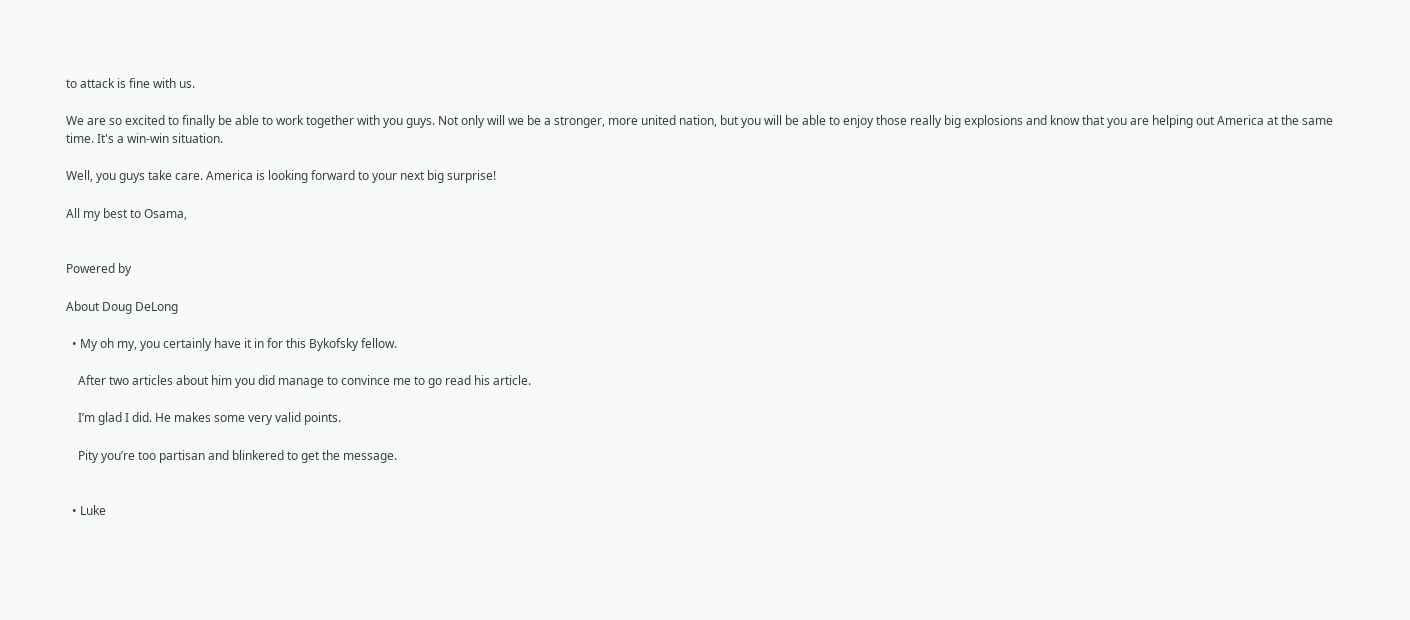to attack is fine with us.

We are so excited to finally be able to work together with you guys. Not only will we be a stronger, more united nation, but you will be able to enjoy those really big explosions and know that you are helping out America at the same time. It's a win-win situation.

Well, you guys take care. America is looking forward to your next big surprise!

All my best to Osama,


Powered by

About Doug DeLong

  • My oh my, you certainly have it in for this Bykofsky fellow.

    After two articles about him you did manage to convince me to go read his article.

    I’m glad I did. He makes some very valid points.

    Pity you’re too partisan and blinkered to get the message.


  • Luke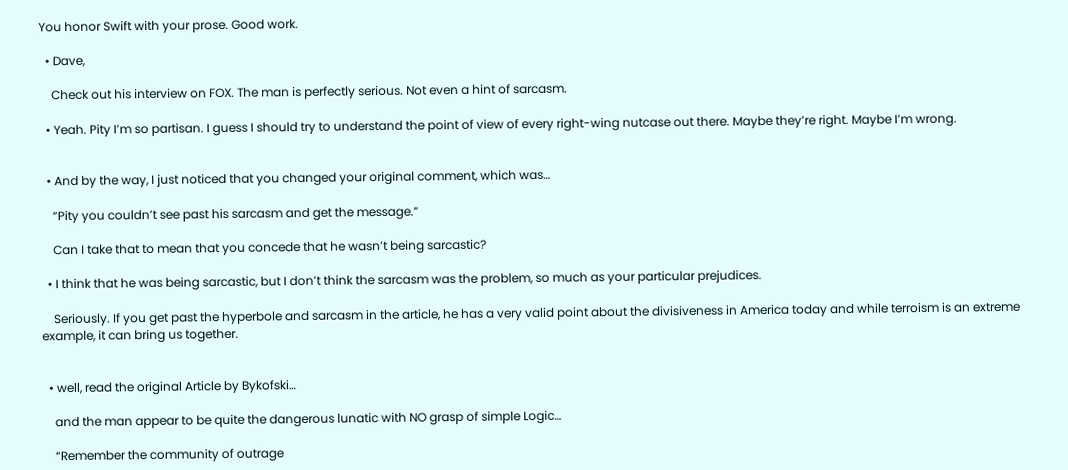You honor Swift with your prose. Good work.

  • Dave,

    Check out his interview on FOX. The man is perfectly serious. Not even a hint of sarcasm.

  • Yeah. Pity I’m so partisan. I guess I should try to understand the point of view of every right-wing nutcase out there. Maybe they’re right. Maybe I’m wrong.


  • And by the way, I just noticed that you changed your original comment, which was…

    “Pity you couldn’t see past his sarcasm and get the message.”

    Can I take that to mean that you concede that he wasn’t being sarcastic?

  • I think that he was being sarcastic, but I don’t think the sarcasm was the problem, so much as your particular prejudices.

    Seriously. If you get past the hyperbole and sarcasm in the article, he has a very valid point about the divisiveness in America today and while terroism is an extreme example, it can bring us together.


  • well, read the original Article by Bykofski…

    and the man appear to be quite the dangerous lunatic with NO grasp of simple Logic…

    “Remember the community of outrage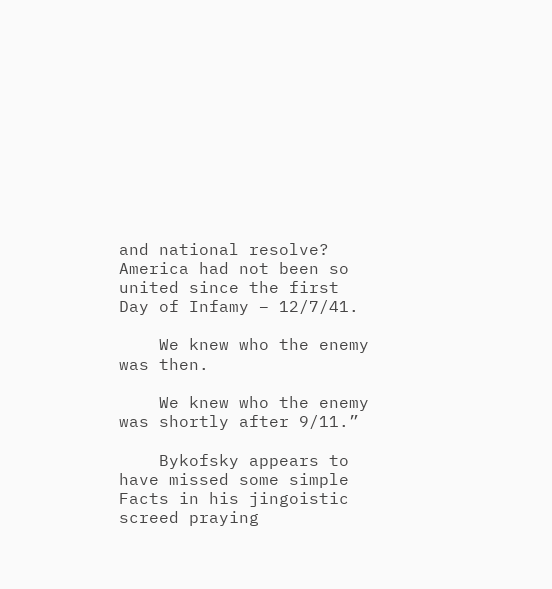and national resolve? America had not been so united since the first Day of Infamy – 12/7/41.

    We knew who the enemy was then.

    We knew who the enemy was shortly after 9/11.”

    Bykofsky appears to have missed some simple Facts in his jingoistic screed praying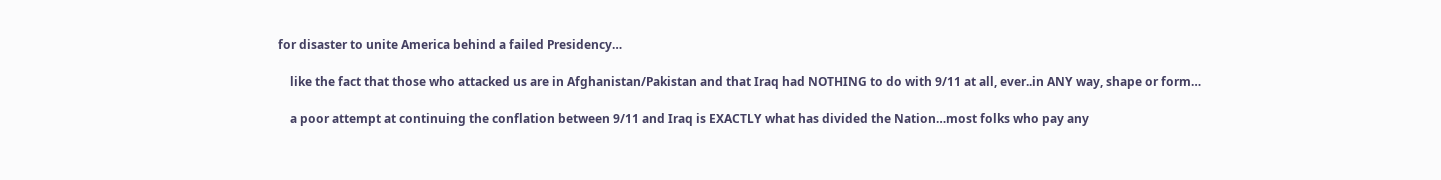for disaster to unite America behind a failed Presidency…

    like the fact that those who attacked us are in Afghanistan/Pakistan and that Iraq had NOTHING to do with 9/11 at all, ever..in ANY way, shape or form…

    a poor attempt at continuing the conflation between 9/11 and Iraq is EXACTLY what has divided the Nation…most folks who pay any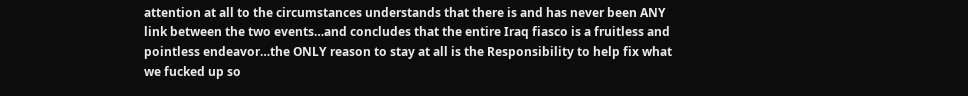attention at all to the circumstances understands that there is and has never been ANY link between the two events…and concludes that the entire Iraq fiasco is a fruitless and pointless endeavor…the ONLY reason to stay at all is the Responsibility to help fix what we fucked up so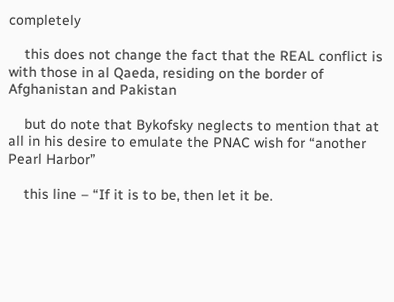completely

    this does not change the fact that the REAL conflict is with those in al Qaeda, residing on the border of Afghanistan and Pakistan

    but do note that Bykofsky neglects to mention that at all in his desire to emulate the PNAC wish for “another Pearl Harbor”

    this line – “If it is to be, then let it be.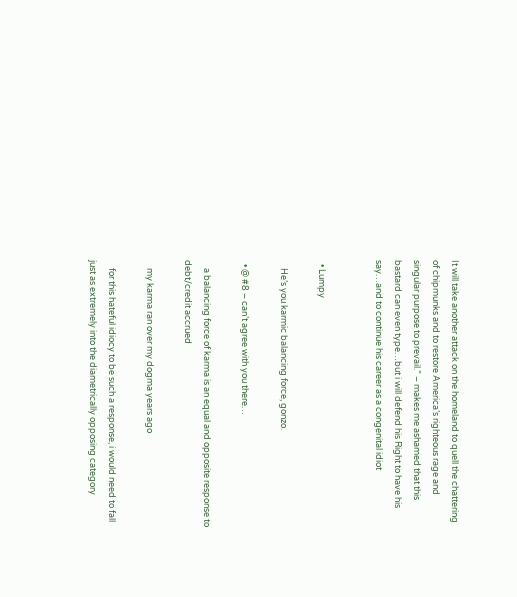It will take another attack on the homeland to quell the chattering of chipmunks and to restore America’s righteous rage and singular purpose to prevail.” – makes me ashamed that this bastard can even type…but i will defend his Right to have his say…and to continue his career as a congenital idiot


  • Lumpy

    He’s you karmic balancing force, gonzo.

  • @ #8 – can’t agree with you there…

    a balancing force of karma is an equal and opposite response to debt/credit accrued

    my karma ran over my dogma years ago

    for this hateful idiocy to be such a response, i would need to fall just as extremely into the diametrically opposing category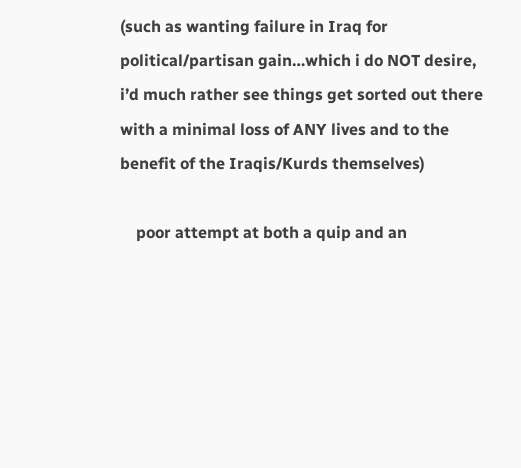(such as wanting failure in Iraq for political/partisan gain…which i do NOT desire, i’d much rather see things get sorted out there with a minimal loss of ANY lives and to the benefit of the Iraqis/Kurds themselves)

    poor attempt at both a quip and an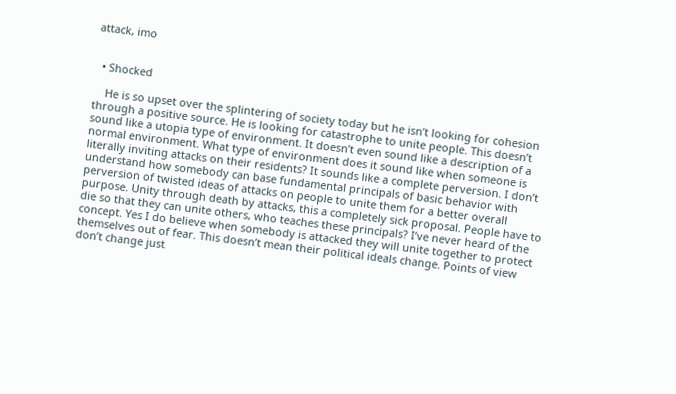attack, imo


  • Shocked

    He is so upset over the splintering of society today but he isn’t looking for cohesion through a positive source. He is looking for catastrophe to unite people. This doesn’t sound like a utopia type of environment. It doesn’t even sound like a description of a normal environment. What type of environment does it sound like when someone is literally inviting attacks on their residents? It sounds like a complete perversion. I don’t understand how somebody can base fundamental principals of basic behavior with perversion of twisted ideas of attacks on people to unite them for a better overall purpose. Unity through death by attacks, this a completely sick proposal. People have to die so that they can unite others, who teaches these principals? I’ve never heard of the concept. Yes I do believe when somebody is attacked they will unite together to protect themselves out of fear. This doesn’t mean their political ideals change. Points of view don’t change just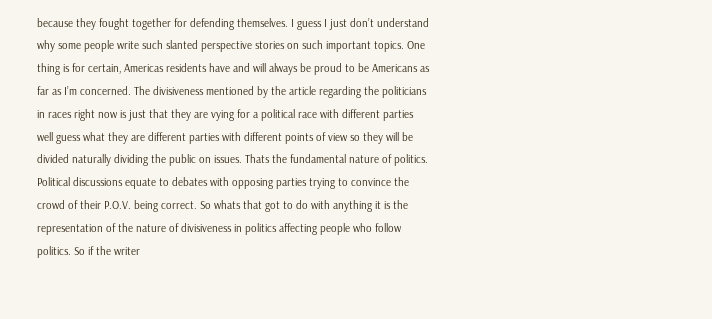because they fought together for defending themselves. I guess I just don’t understand why some people write such slanted perspective stories on such important topics. One thing is for certain, Americas residents have and will always be proud to be Americans as far as I’m concerned. The divisiveness mentioned by the article regarding the politicians in races right now is just that they are vying for a political race with different parties well guess what they are different parties with different points of view so they will be divided naturally dividing the public on issues. Thats the fundamental nature of politics. Political discussions equate to debates with opposing parties trying to convince the crowd of their P.O.V. being correct. So whats that got to do with anything it is the representation of the nature of divisiveness in politics affecting people who follow politics. So if the writer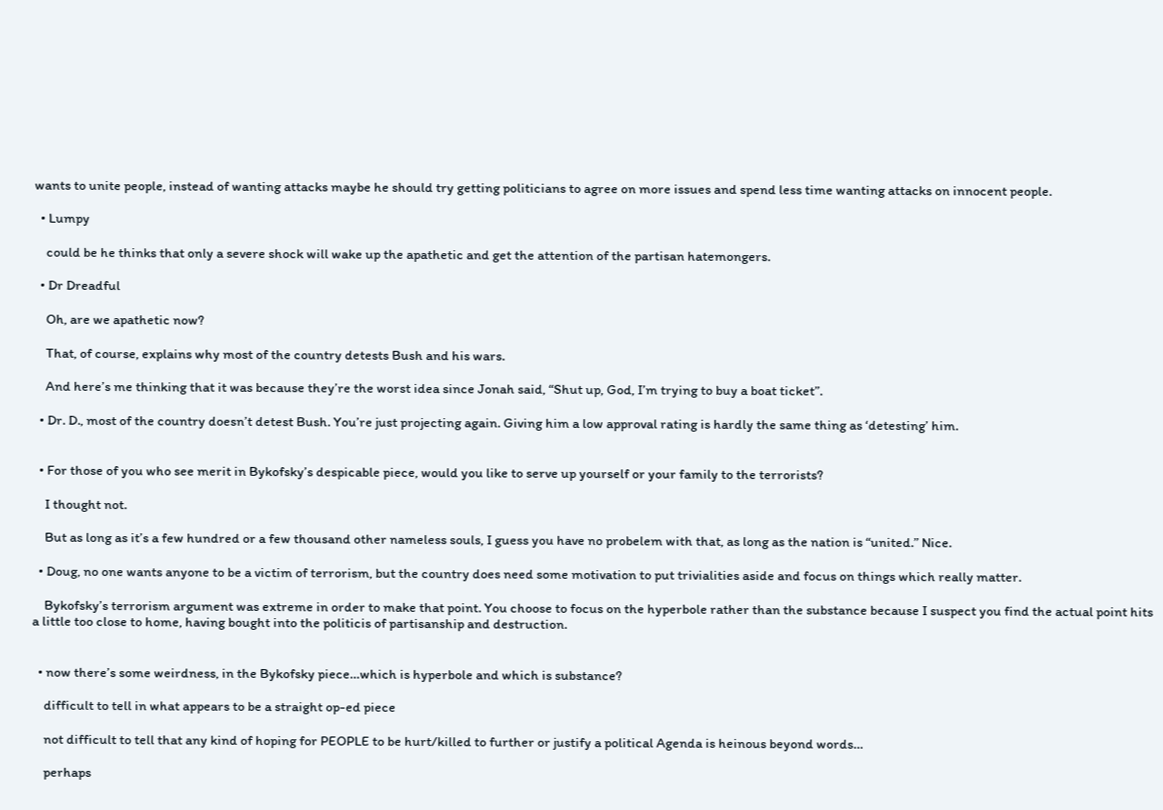wants to unite people, instead of wanting attacks maybe he should try getting politicians to agree on more issues and spend less time wanting attacks on innocent people.

  • Lumpy

    could be he thinks that only a severe shock will wake up the apathetic and get the attention of the partisan hatemongers.

  • Dr Dreadful

    Oh, are we apathetic now?

    That, of course, explains why most of the country detests Bush and his wars.

    And here’s me thinking that it was because they’re the worst idea since Jonah said, “Shut up, God, I’m trying to buy a boat ticket”.

  • Dr. D., most of the country doesn’t detest Bush. You’re just projecting again. Giving him a low approval rating is hardly the same thing as ‘detesting’ him.


  • For those of you who see merit in Bykofsky’s despicable piece, would you like to serve up yourself or your family to the terrorists?

    I thought not.

    But as long as it’s a few hundred or a few thousand other nameless souls, I guess you have no probelem with that, as long as the nation is “united.” Nice.

  • Doug, no one wants anyone to be a victim of terrorism, but the country does need some motivation to put trivialities aside and focus on things which really matter.

    Bykofsky’s terrorism argument was extreme in order to make that point. You choose to focus on the hyperbole rather than the substance because I suspect you find the actual point hits a little too close to home, having bought into the politicis of partisanship and destruction.


  • now there’s some weirdness, in the Bykofsky piece…which is hyperbole and which is substance?

    difficult to tell in what appears to be a straight op-ed piece

    not difficult to tell that any kind of hoping for PEOPLE to be hurt/killed to further or justify a political Agenda is heinous beyond words…

    perhaps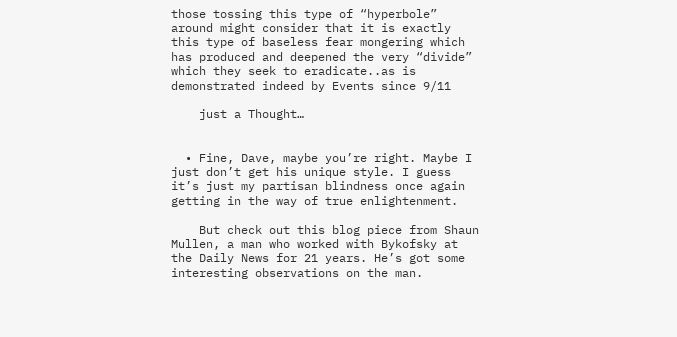those tossing this type of “hyperbole” around might consider that it is exactly this type of baseless fear mongering which has produced and deepened the very “divide” which they seek to eradicate..as is demonstrated indeed by Events since 9/11

    just a Thought…


  • Fine, Dave, maybe you’re right. Maybe I just don’t get his unique style. I guess it’s just my partisan blindness once again getting in the way of true enlightenment.

    But check out this blog piece from Shaun Mullen, a man who worked with Bykofsky at the Daily News for 21 years. He’s got some interesting observations on the man.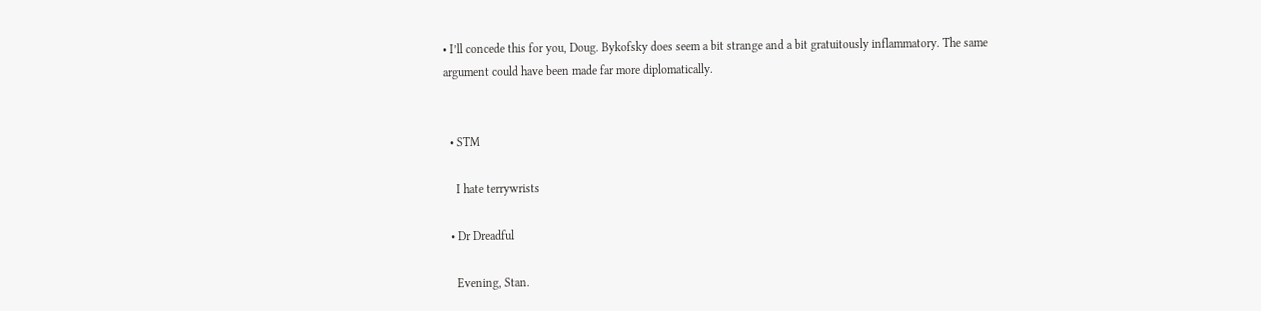• I’ll concede this for you, Doug. Bykofsky does seem a bit strange and a bit gratuitously inflammatory. The same argument could have been made far more diplomatically.


  • STM

    I hate terrywrists

  • Dr Dreadful

    Evening, Stan.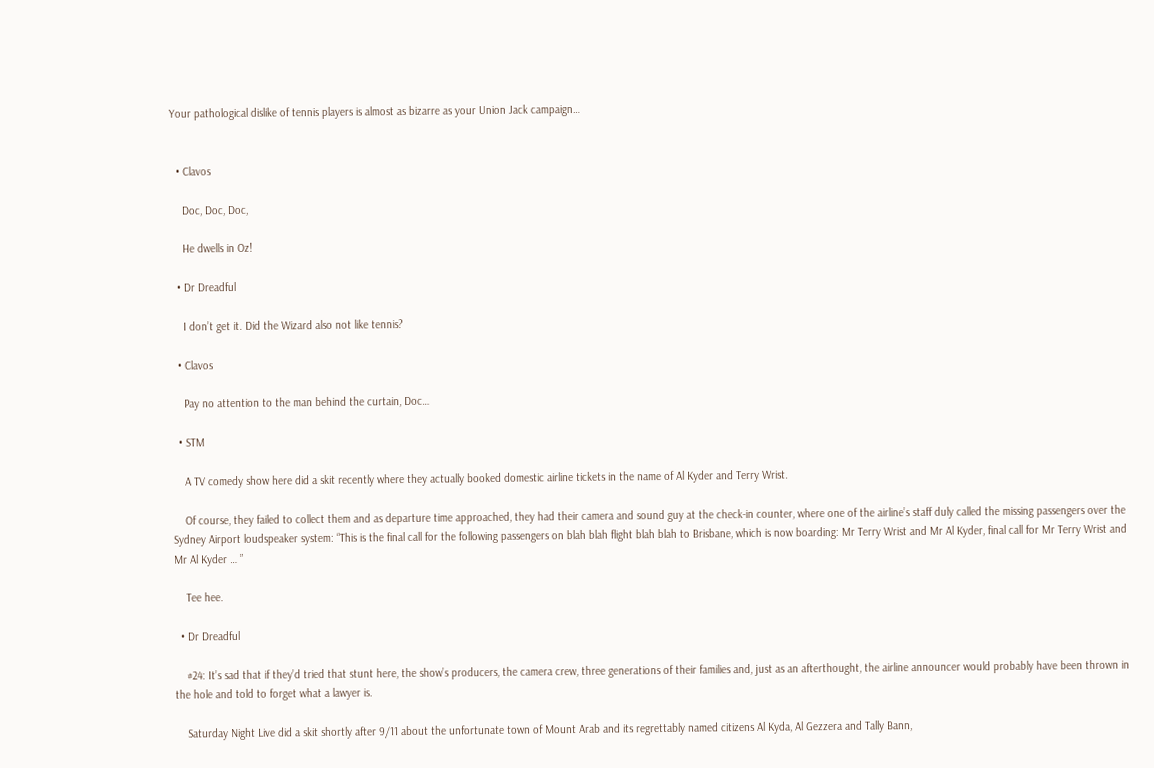Your pathological dislike of tennis players is almost as bizarre as your Union Jack campaign…


  • Clavos

    Doc, Doc, Doc,

    He dwells in Oz!

  • Dr Dreadful

    I don’t get it. Did the Wizard also not like tennis?

  • Clavos

    Pay no attention to the man behind the curtain, Doc…

  • STM

    A TV comedy show here did a skit recently where they actually booked domestic airline tickets in the name of Al Kyder and Terry Wrist.

    Of course, they failed to collect them and as departure time approached, they had their camera and sound guy at the check-in counter, where one of the airline’s staff duly called the missing passengers over the Sydney Airport loudspeaker system: “This is the final call for the following passengers on blah blah flight blah blah to Brisbane, which is now boarding: Mr Terry Wrist and Mr Al Kyder, final call for Mr Terry Wrist and Mr Al Kyder … ”

    Tee hee.

  • Dr Dreadful

    #24: It’s sad that if they’d tried that stunt here, the show’s producers, the camera crew, three generations of their families and, just as an afterthought, the airline announcer would probably have been thrown in the hole and told to forget what a lawyer is.

    Saturday Night Live did a skit shortly after 9/11 about the unfortunate town of Mount Arab and its regrettably named citizens Al Kyda, Al Gezzera and Tally Bann,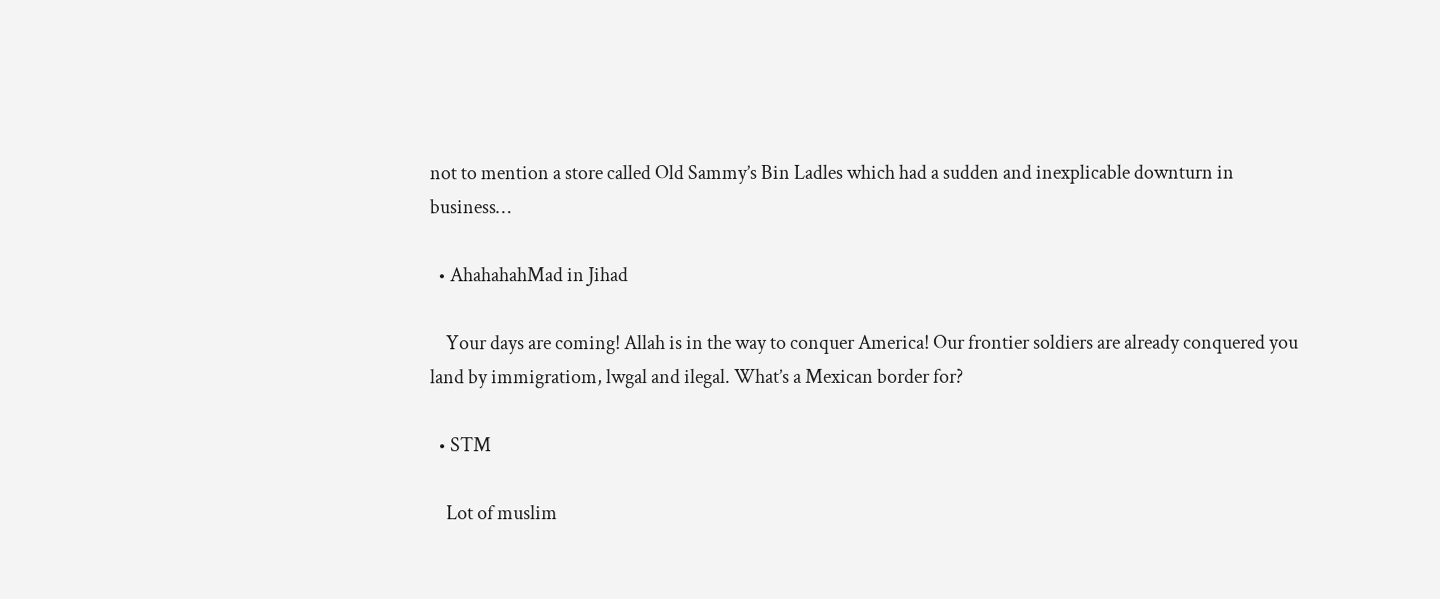not to mention a store called Old Sammy’s Bin Ladles which had a sudden and inexplicable downturn in business…

  • AhahahahMad in Jihad

    Your days are coming! Allah is in the way to conquer America! Our frontier soldiers are already conquered you land by immigratiom, lwgal and ilegal. What’s a Mexican border for?

  • STM

    Lot of muslim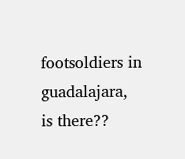footsoldiers in guadalajara, is there??